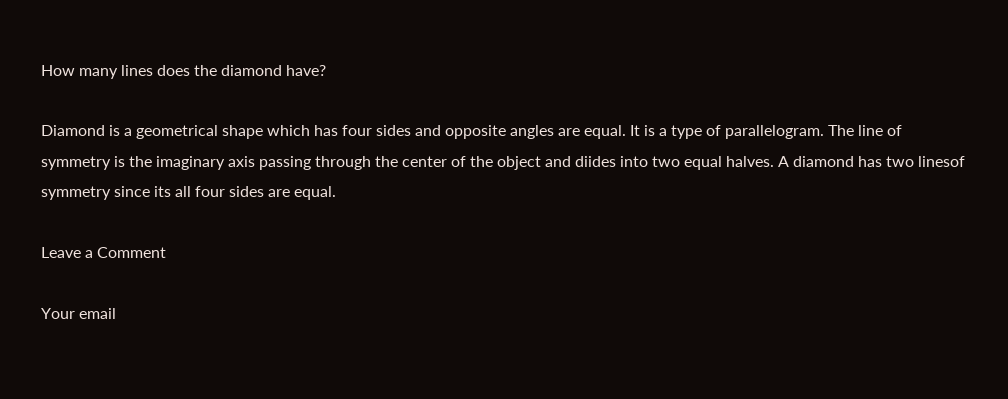How many lines does the diamond have?

Diamond is a geometrical shape which has four sides and opposite angles are equal. It is a type of parallelogram. The line of symmetry is the imaginary axis passing through the center of the object and diides into two equal halves. A diamond has two linesof symmetry since its all four sides are equal.

Leave a Comment

Your email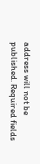address will not be published. Required fields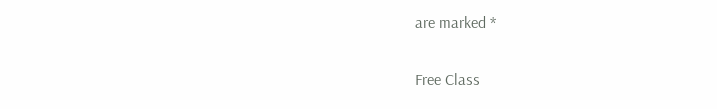are marked *


Free Class